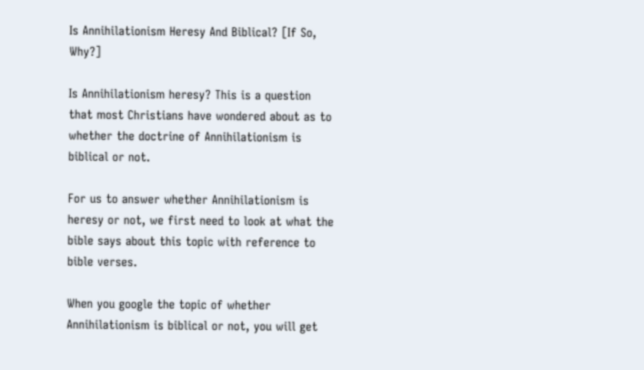Is Annihilationism Heresy And Biblical? [If So, Why?]

Is Annihilationism heresy? This is a question that most Christians have wondered about as to whether the doctrine of Annihilationism is biblical or not.

For us to answer whether Annihilationism is heresy or not, we first need to look at what the bible says about this topic with reference to bible verses.

When you google the topic of whether Annihilationism is biblical or not, you will get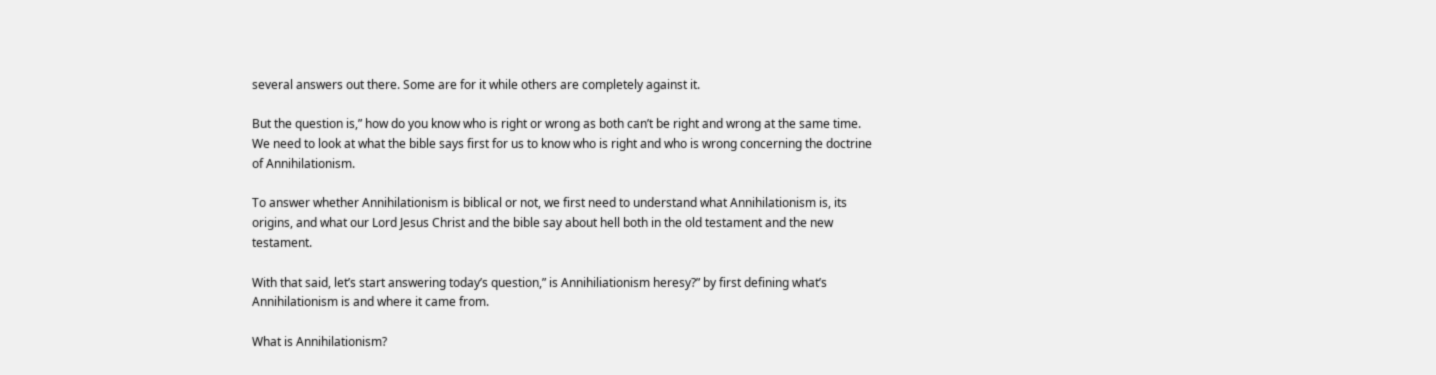several answers out there. Some are for it while others are completely against it.

But the question is,” how do you know who is right or wrong as both can’t be right and wrong at the same time. We need to look at what the bible says first for us to know who is right and who is wrong concerning the doctrine of Annihilationism.

To answer whether Annihilationism is biblical or not, we first need to understand what Annihilationism is, its origins, and what our Lord Jesus Christ and the bible say about hell both in the old testament and the new testament.

With that said, let’s start answering today’s question,” is Annihiliationism heresy?” by first defining what’s Annihilationism is and where it came from.

What is Annihilationism?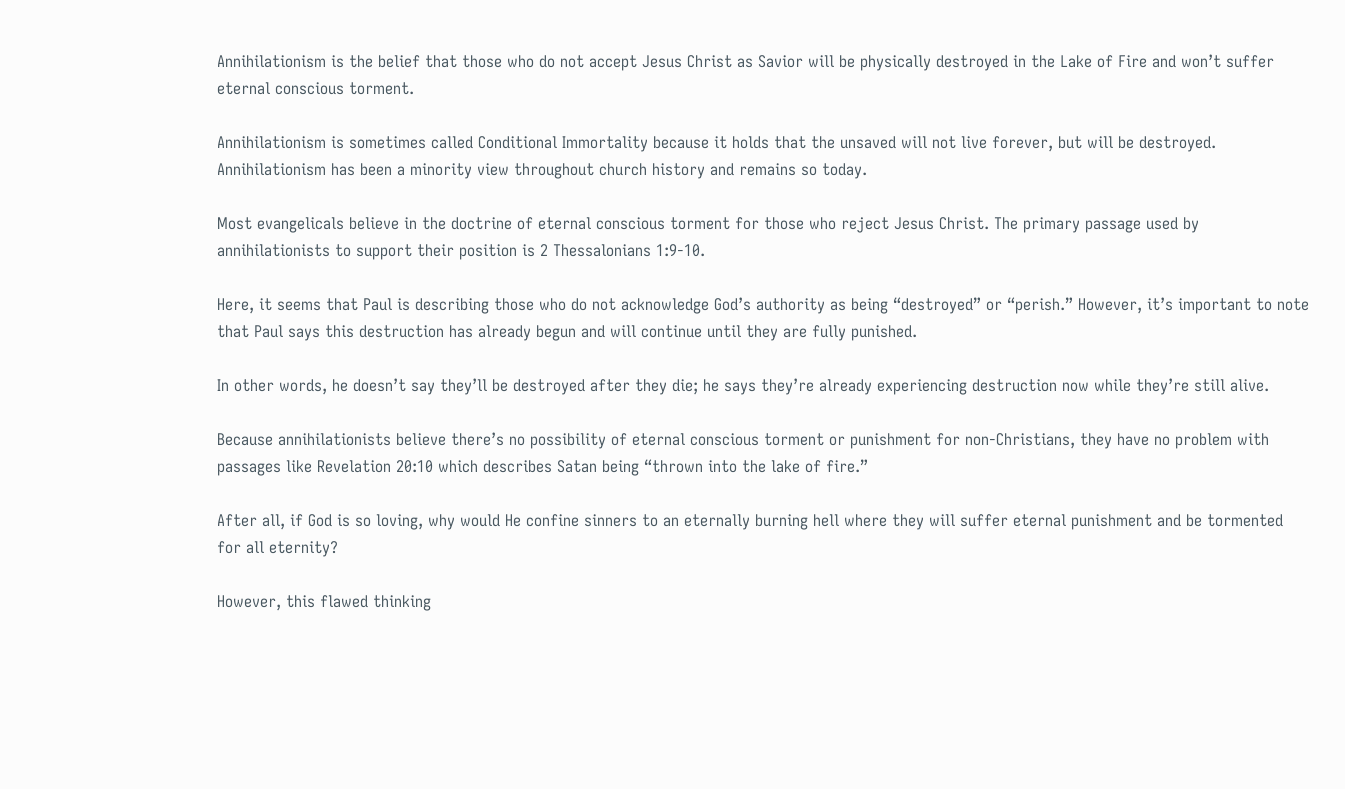Annihilationism is the belief that those who do not accept Jesus Christ as Savior will be physically destroyed in the Lake of Fire and won’t suffer eternal conscious torment.

Annihilationism is sometimes called Conditional Immortality because it holds that the unsaved will not live forever, but will be destroyed. Annihilationism has been a minority view throughout church history and remains so today.

Most evangelicals believe in the doctrine of eternal conscious torment for those who reject Jesus Christ. The primary passage used by annihilationists to support their position is 2 Thessalonians 1:9-10.

Here, it seems that Paul is describing those who do not acknowledge God’s authority as being “destroyed” or “perish.” However, it’s important to note that Paul says this destruction has already begun and will continue until they are fully punished.

In other words, he doesn’t say they’ll be destroyed after they die; he says they’re already experiencing destruction now while they’re still alive.

Because annihilationists believe there’s no possibility of eternal conscious torment or punishment for non-Christians, they have no problem with passages like Revelation 20:10 which describes Satan being “thrown into the lake of fire.”

After all, if God is so loving, why would He confine sinners to an eternally burning hell where they will suffer eternal punishment and be tormented for all eternity?

However, this flawed thinking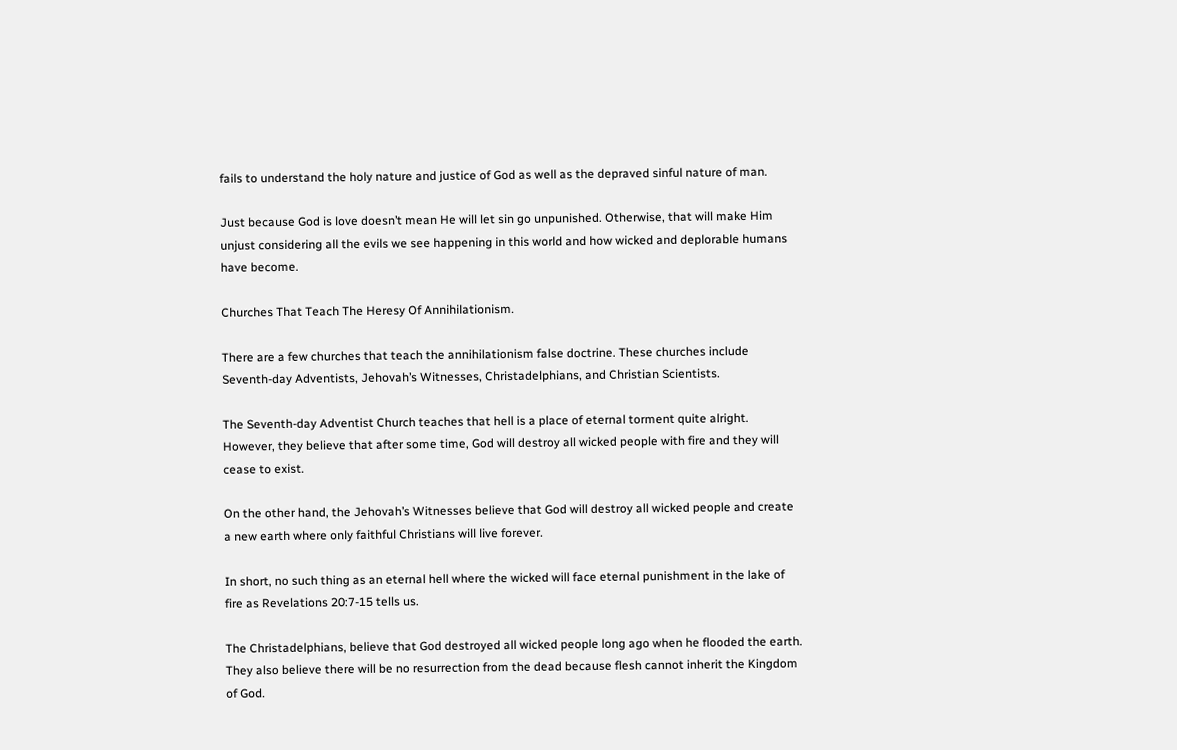fails to understand the holy nature and justice of God as well as the depraved sinful nature of man.

Just because God is love doesn’t mean He will let sin go unpunished. Otherwise, that will make Him unjust considering all the evils we see happening in this world and how wicked and deplorable humans have become.

Churches That Teach The Heresy Of Annihilationism.

There are a few churches that teach the annihilationism false doctrine. These churches include Seventh-day Adventists, Jehovah’s Witnesses, Christadelphians, and Christian Scientists.

The Seventh-day Adventist Church teaches that hell is a place of eternal torment quite alright. However, they believe that after some time, God will destroy all wicked people with fire and they will cease to exist.

On the other hand, the Jehovah’s Witnesses believe that God will destroy all wicked people and create a new earth where only faithful Christians will live forever.

In short, no such thing as an eternal hell where the wicked will face eternal punishment in the lake of fire as Revelations 20:7-15 tells us.

The Christadelphians, believe that God destroyed all wicked people long ago when he flooded the earth. They also believe there will be no resurrection from the dead because flesh cannot inherit the Kingdom of God.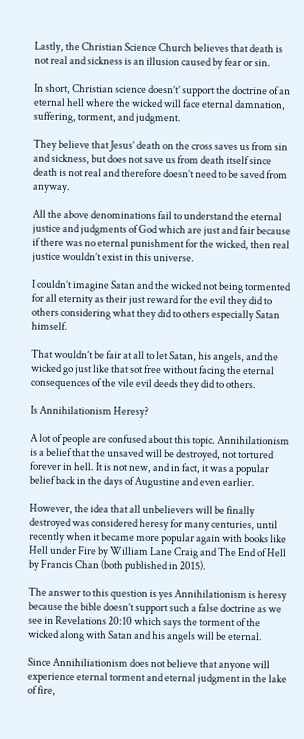Lastly, the Christian Science Church believes that death is not real and sickness is an illusion caused by fear or sin.

In short, Christian science doesn’t’ support the doctrine of an eternal hell where the wicked will face eternal damnation, suffering, torment, and judgment.

They believe that Jesus’ death on the cross saves us from sin and sickness, but does not save us from death itself since death is not real and therefore doesn’t need to be saved from anyway.

All the above denominations fail to understand the eternal justice and judgments of God which are just and fair because if there was no eternal punishment for the wicked, then real justice wouldn’t exist in this universe.

I couldn’t imagine Satan and the wicked not being tormented for all eternity as their just reward for the evil they did to others considering what they did to others especially Satan himself.

That wouldn’t be fair at all to let Satan, his angels, and the wicked go just like that sot free without facing the eternal consequences of the vile evil deeds they did to others.

Is Annihilationism Heresy?

A lot of people are confused about this topic. Annihilationism is a belief that the unsaved will be destroyed, not tortured forever in hell. It is not new, and in fact, it was a popular belief back in the days of Augustine and even earlier.

However, the idea that all unbelievers will be finally destroyed was considered heresy for many centuries, until recently when it became more popular again with books like Hell under Fire by William Lane Craig and The End of Hell by Francis Chan (both published in 2015).

The answer to this question is yes Annihilationism is heresy because the bible doesn’t support such a false doctrine as we see in Revelations 20:10 which says the torment of the wicked along with Satan and his angels will be eternal.

Since Annihiliationism does not believe that anyone will experience eternal torment and eternal judgment in the lake of fire,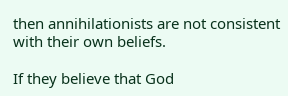then annihilationists are not consistent with their own beliefs.

If they believe that God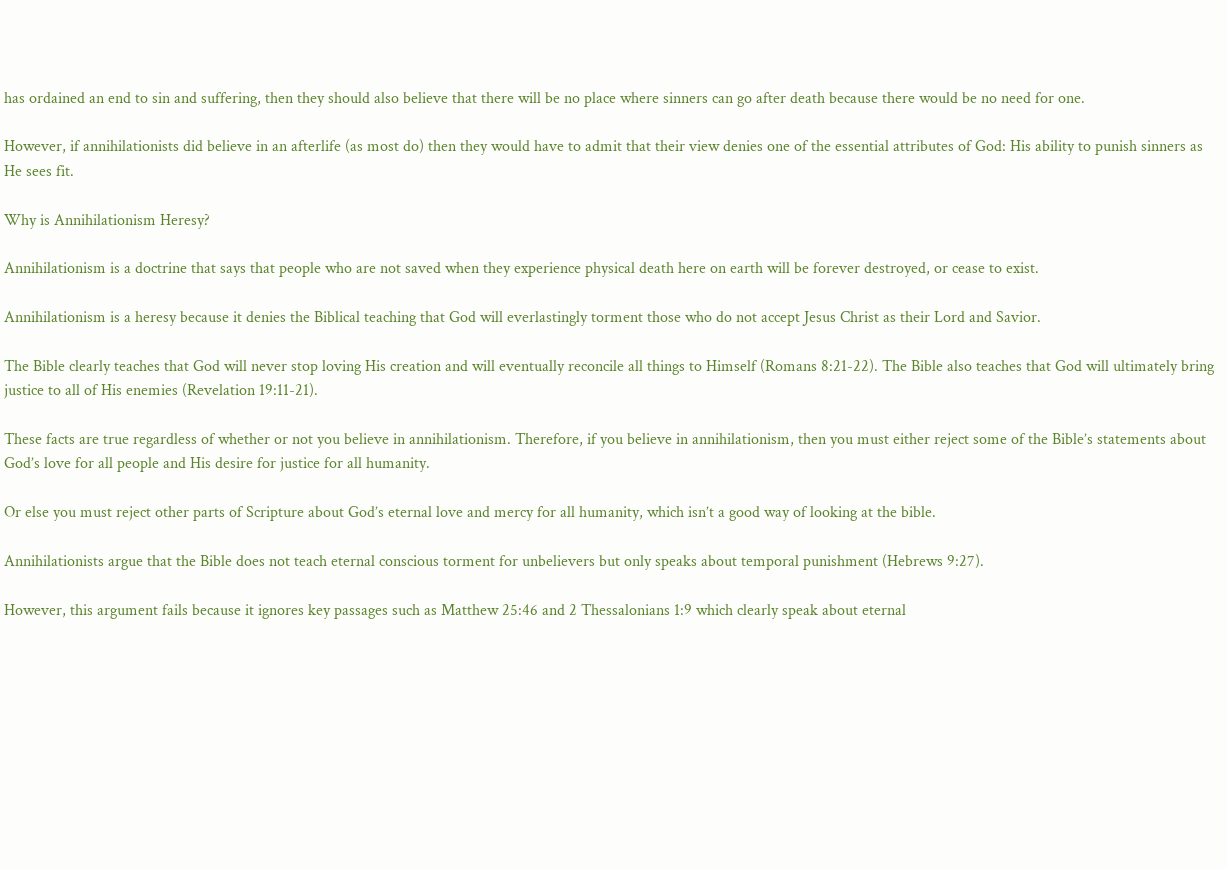has ordained an end to sin and suffering, then they should also believe that there will be no place where sinners can go after death because there would be no need for one.

However, if annihilationists did believe in an afterlife (as most do) then they would have to admit that their view denies one of the essential attributes of God: His ability to punish sinners as He sees fit.

Why is Annihilationism Heresy?

Annihilationism is a doctrine that says that people who are not saved when they experience physical death here on earth will be forever destroyed, or cease to exist.

Annihilationism is a heresy because it denies the Biblical teaching that God will everlastingly torment those who do not accept Jesus Christ as their Lord and Savior.

The Bible clearly teaches that God will never stop loving His creation and will eventually reconcile all things to Himself (Romans 8:21-22). The Bible also teaches that God will ultimately bring justice to all of His enemies (Revelation 19:11-21).

These facts are true regardless of whether or not you believe in annihilationism. Therefore, if you believe in annihilationism, then you must either reject some of the Bible’s statements about God’s love for all people and His desire for justice for all humanity.

Or else you must reject other parts of Scripture about God’s eternal love and mercy for all humanity, which isn’t a good way of looking at the bible.

Annihilationists argue that the Bible does not teach eternal conscious torment for unbelievers but only speaks about temporal punishment (Hebrews 9:27).

However, this argument fails because it ignores key passages such as Matthew 25:46 and 2 Thessalonians 1:9 which clearly speak about eternal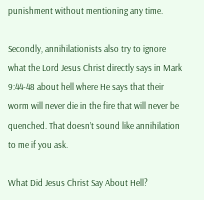punishment without mentioning any time.

Secondly, annihilationists also try to ignore what the Lord Jesus Christ directly says in Mark 9:44-48 about hell where He says that their worm will never die in the fire that will never be quenched. That doesn’t sound like annihilation to me if you ask.

What Did Jesus Christ Say About Hell?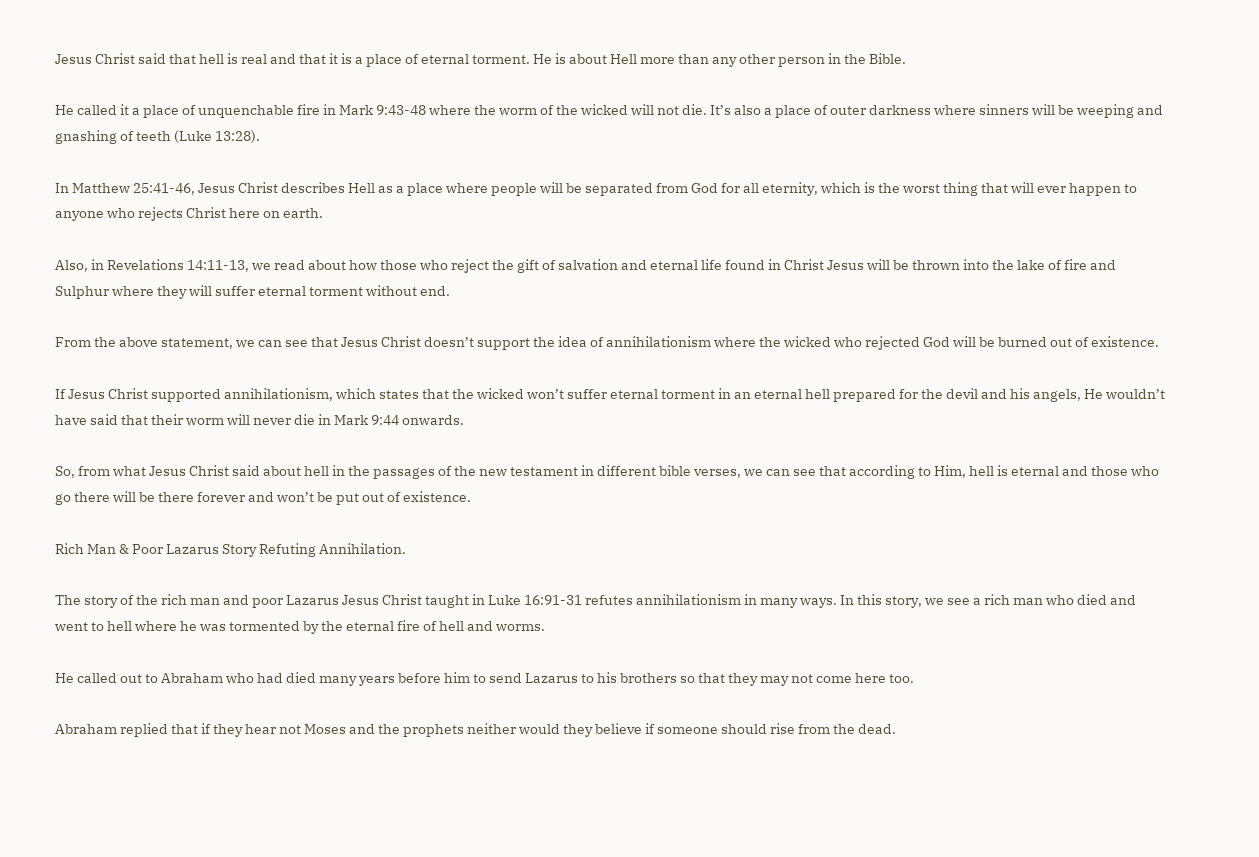Jesus Christ said that hell is real and that it is a place of eternal torment. He is about Hell more than any other person in the Bible.

He called it a place of unquenchable fire in Mark 9:43-48 where the worm of the wicked will not die. It’s also a place of outer darkness where sinners will be weeping and gnashing of teeth (Luke 13:28).

In Matthew 25:41-46, Jesus Christ describes Hell as a place where people will be separated from God for all eternity, which is the worst thing that will ever happen to anyone who rejects Christ here on earth.

Also, in Revelations 14:11-13, we read about how those who reject the gift of salvation and eternal life found in Christ Jesus will be thrown into the lake of fire and Sulphur where they will suffer eternal torment without end.

From the above statement, we can see that Jesus Christ doesn’t support the idea of annihilationism where the wicked who rejected God will be burned out of existence.

If Jesus Christ supported annihilationism, which states that the wicked won’t suffer eternal torment in an eternal hell prepared for the devil and his angels, He wouldn’t have said that their worm will never die in Mark 9:44 onwards.

So, from what Jesus Christ said about hell in the passages of the new testament in different bible verses, we can see that according to Him, hell is eternal and those who go there will be there forever and won’t be put out of existence.

Rich Man & Poor Lazarus Story Refuting Annihilation.

The story of the rich man and poor Lazarus Jesus Christ taught in Luke 16:91-31 refutes annihilationism in many ways. In this story, we see a rich man who died and went to hell where he was tormented by the eternal fire of hell and worms.

He called out to Abraham who had died many years before him to send Lazarus to his brothers so that they may not come here too.

Abraham replied that if they hear not Moses and the prophets neither would they believe if someone should rise from the dead.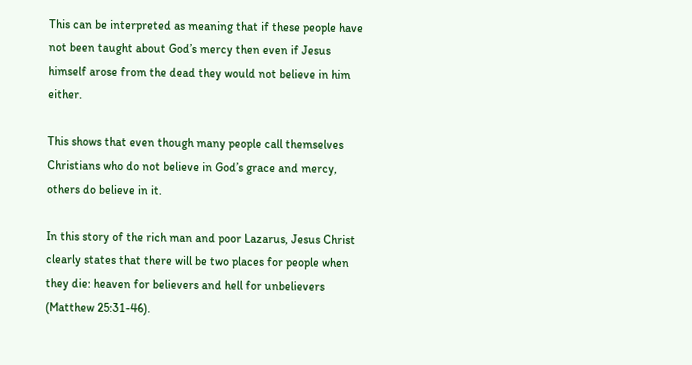This can be interpreted as meaning that if these people have not been taught about God’s mercy then even if Jesus himself arose from the dead they would not believe in him either.

This shows that even though many people call themselves Christians who do not believe in God’s grace and mercy, others do believe in it.

In this story of the rich man and poor Lazarus, Jesus Christ clearly states that there will be two places for people when they die: heaven for believers and hell for unbelievers (Matthew 25:31-46).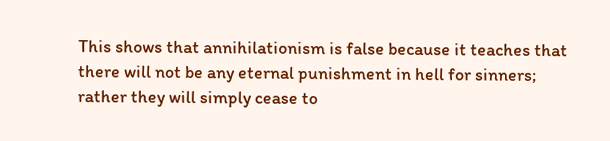This shows that annihilationism is false because it teaches that there will not be any eternal punishment in hell for sinners; rather they will simply cease to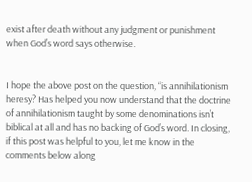exist after death without any judgment or punishment when God’s word says otherwise.


I hope the above post on the question, “is annihilationism heresy? Has helped you now understand that the doctrine of annihilationism taught by some denominations isn’t biblical at all and has no backing of God’s word. In closing, if this post was helpful to you, let me know in the comments below along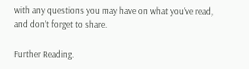with any questions you may have on what you’ve read, and don’t forget to share.

Further Reading.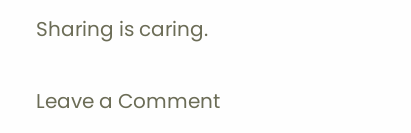Sharing is caring.

Leave a Comment